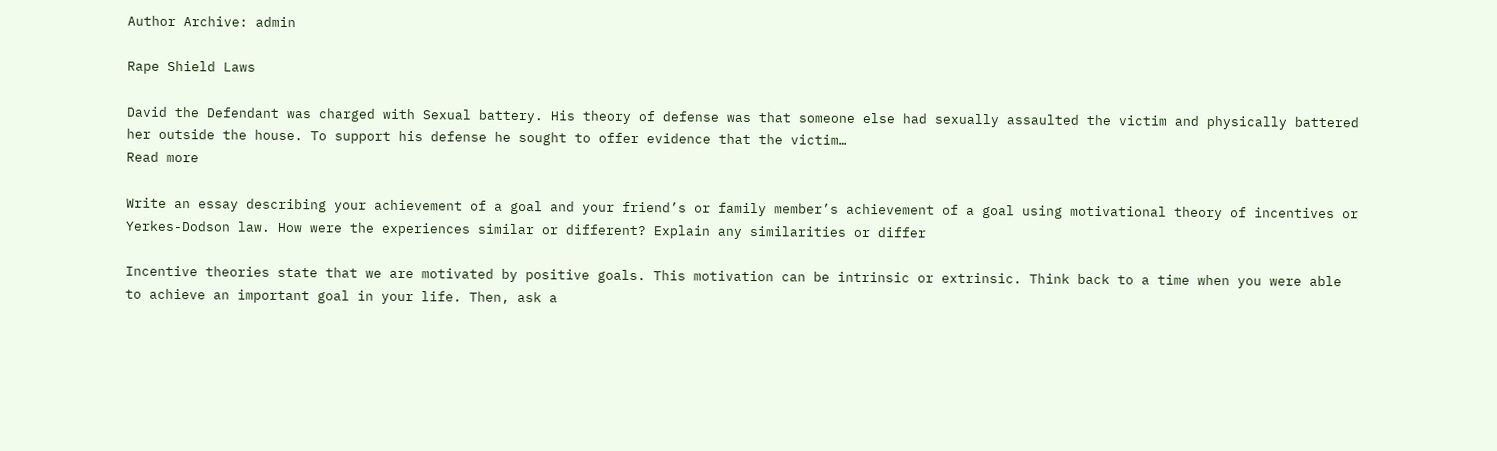Author Archive: admin

Rape Shield Laws

David the Defendant was charged with Sexual battery. His theory of defense was that someone else had sexually assaulted the victim and physically battered her outside the house. To support his defense he sought to offer evidence that the victim…
Read more

Write an essay describing your achievement of a goal and your friend’s or family member’s achievement of a goal using motivational theory of incentives or Yerkes-Dodson law. How were the experiences similar or different? Explain any similarities or differ

Incentive theories state that we are motivated by positive goals. This motivation can be intrinsic or extrinsic. Think back to a time when you were able to achieve an important goal in your life. Then, ask a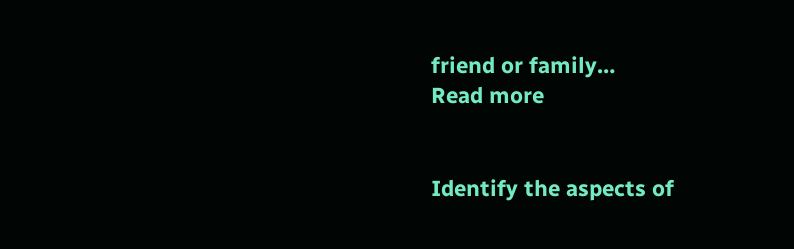friend or family…
Read more


Identify the aspects of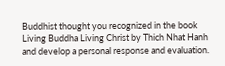Buddhist thought you recognized in the book Living Buddha Living Christ by Thich Nhat Hanh and develop a personal response and evaluation.